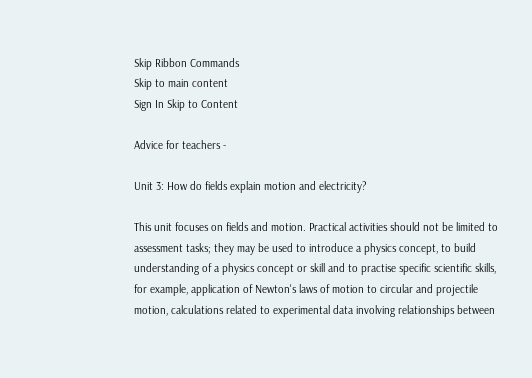Skip Ribbon Commands
Skip to main content
Sign In Skip to Content

Advice for teachers -

Unit 3: How do fields explain motion and electricity?

This unit focuses on fields and motion. Practical activities should not be limited to assessment tasks; they may be used to introduce a physics concept, to build understanding of a physics concept or skill and to practise specific scientific skills, for example, application of Newton's laws of motion to circular and projectile motion, calculations related to experimental data involving relationships between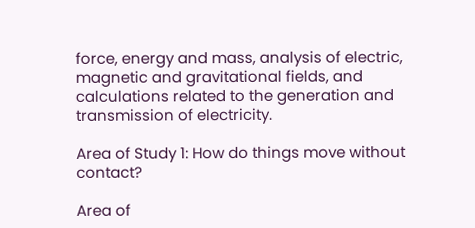force, energy and mass, analysis of electric, magnetic and gravitational fields, and calculations related to the generation and transmission of electricity.

Area of Study 1: How do things move without contact?

Area of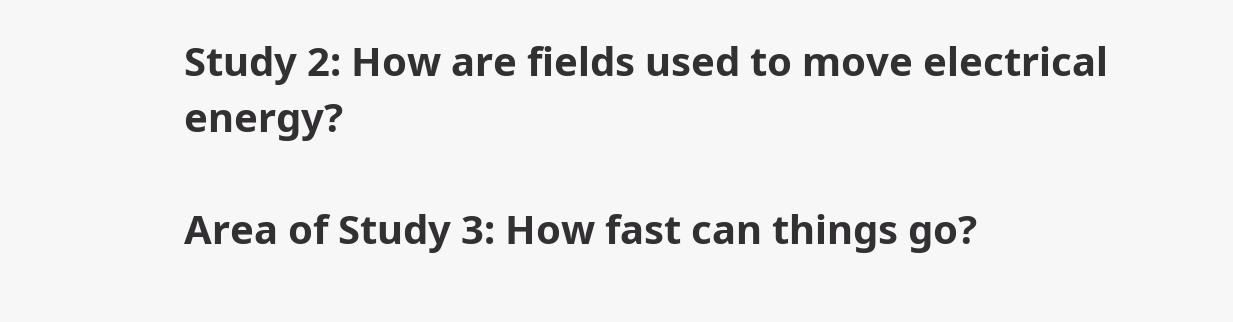Study 2: How are fields used to move electrical energy?

Area of Study 3: How fast can things go?